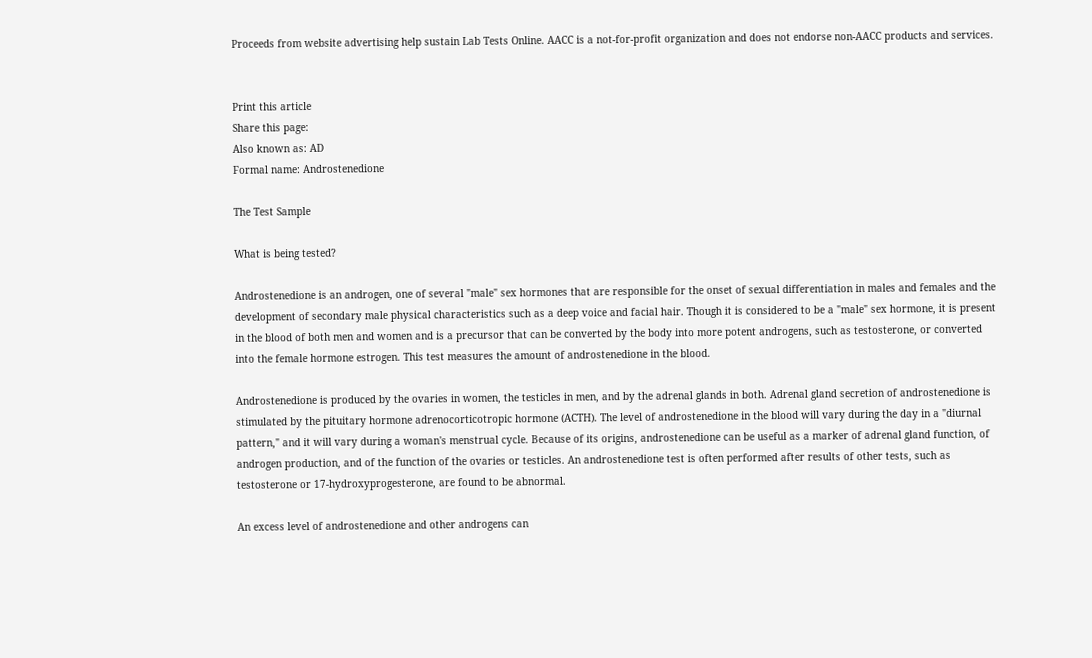Proceeds from website advertising help sustain Lab Tests Online. AACC is a not-for-profit organization and does not endorse non-AACC products and services.


Print this article
Share this page:
Also known as: AD
Formal name: Androstenedione

The Test Sample

What is being tested?

Androstenedione is an androgen, one of several "male" sex hormones that are responsible for the onset of sexual differentiation in males and females and the development of secondary male physical characteristics such as a deep voice and facial hair. Though it is considered to be a "male" sex hormone, it is present in the blood of both men and women and is a precursor that can be converted by the body into more potent androgens, such as testosterone, or converted into the female hormone estrogen. This test measures the amount of androstenedione in the blood.

Androstenedione is produced by the ovaries in women, the testicles in men, and by the adrenal glands in both. Adrenal gland secretion of androstenedione is stimulated by the pituitary hormone adrenocorticotropic hormone (ACTH). The level of androstenedione in the blood will vary during the day in a "diurnal pattern," and it will vary during a woman's menstrual cycle. Because of its origins, androstenedione can be useful as a marker of adrenal gland function, of androgen production, and of the function of the ovaries or testicles. An androstenedione test is often performed after results of other tests, such as testosterone or 17-hydroxyprogesterone, are found to be abnormal.

An excess level of androstenedione and other androgens can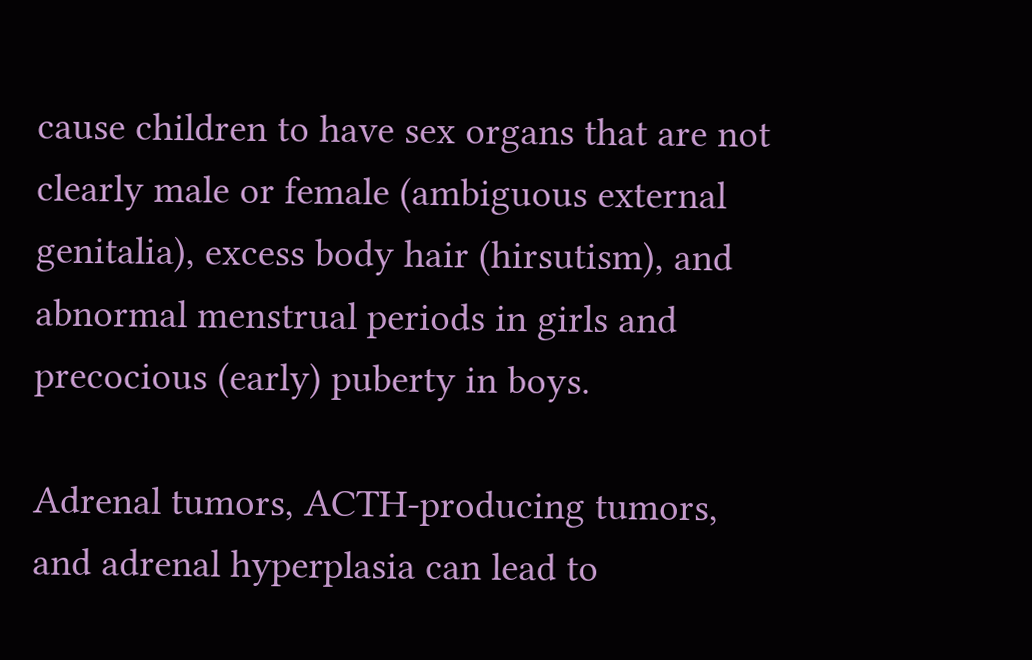cause children to have sex organs that are not clearly male or female (ambiguous external genitalia), excess body hair (hirsutism), and abnormal menstrual periods in girls and precocious (early) puberty in boys.

Adrenal tumors, ACTH-producing tumors, and adrenal hyperplasia can lead to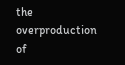the overproduction of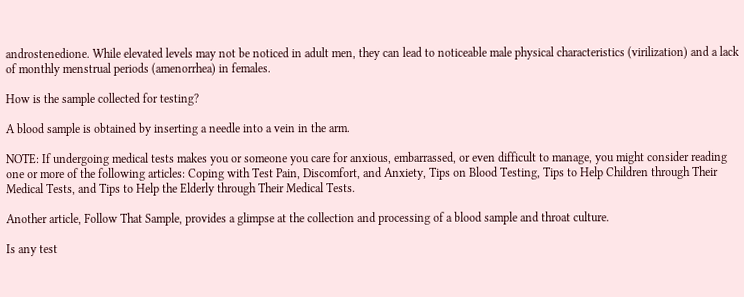androstenedione. While elevated levels may not be noticed in adult men, they can lead to noticeable male physical characteristics (virilization) and a lack of monthly menstrual periods (amenorrhea) in females.

How is the sample collected for testing?

A blood sample is obtained by inserting a needle into a vein in the arm.

NOTE: If undergoing medical tests makes you or someone you care for anxious, embarrassed, or even difficult to manage, you might consider reading one or more of the following articles: Coping with Test Pain, Discomfort, and Anxiety, Tips on Blood Testing, Tips to Help Children through Their Medical Tests, and Tips to Help the Elderly through Their Medical Tests.

Another article, Follow That Sample, provides a glimpse at the collection and processing of a blood sample and throat culture.

Is any test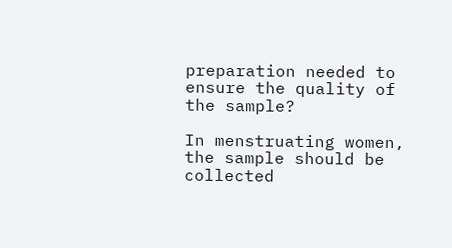preparation needed to ensure the quality of the sample?

In menstruating women, the sample should be collected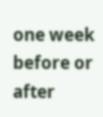one week before or after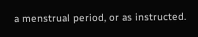a menstrual period, or as instructed.